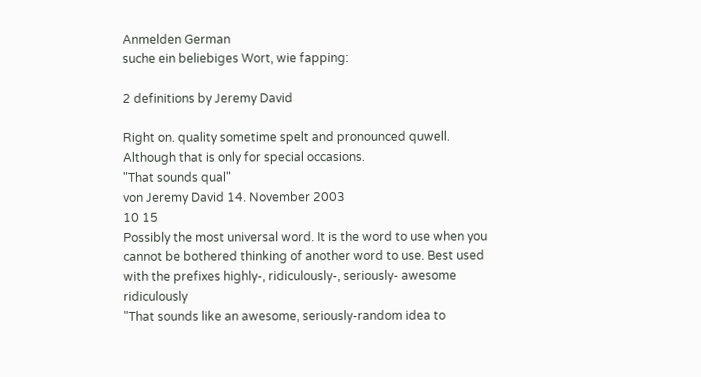Anmelden German
suche ein beliebiges Wort, wie fapping:

2 definitions by Jeremy David

Right on. quality sometime spelt and pronounced quwell. Although that is only for special occasions.
"That sounds qual"
von Jeremy David 14. November 2003
10 15
Possibly the most universal word. It is the word to use when you cannot be bothered thinking of another word to use. Best used with the prefixes highly-, ridiculously-, seriously- awesome ridiculously
"That sounds like an awesome, seriously-random idea to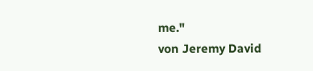me."
von Jeremy David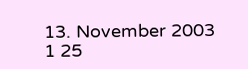13. November 2003
1 25